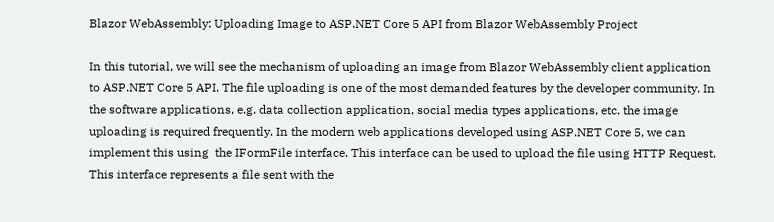Blazor WebAssembly: Uploading Image to ASP.NET Core 5 API from Blazor WebAssembly Project

In this tutorial, we will see the mechanism of uploading an image from Blazor WebAssembly client application to ASP.NET Core 5 API. The file uploading is one of the most demanded features by the developer community. In the software applications, e.g. data collection application, social media types applications, etc. the image uploading is required frequently. In the modern web applications developed using ASP.NET Core 5, we can implement this using  the IFormFile interface. This interface can be used to upload the file using HTTP Request. This interface represents a file sent with the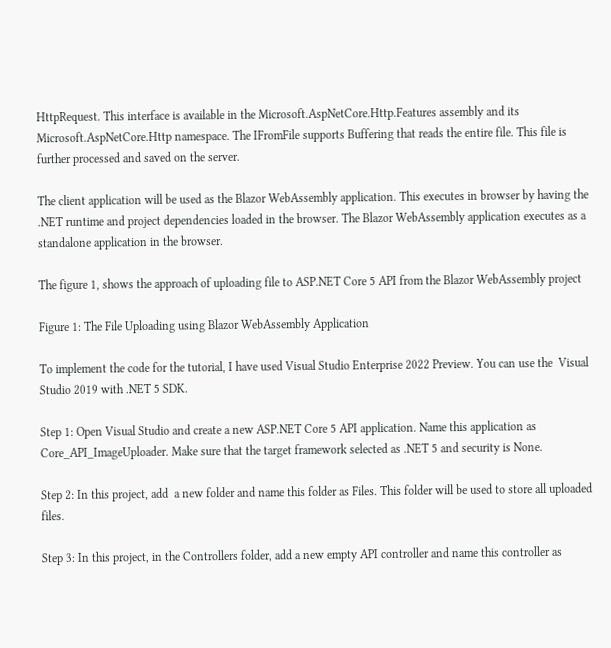HttpRequest. This interface is available in the Microsoft.AspNetCore.Http.Features assembly and its Microsoft.AspNetCore.Http namespace. The IFromFile supports Buffering that reads the entire file. This file is further processed and saved on the server.

The client application will be used as the Blazor WebAssembly application. This executes in browser by having the .NET runtime and project dependencies loaded in the browser. The Blazor WebAssembly application executes as a standalone application in the browser.

The figure 1, shows the approach of uploading file to ASP.NET Core 5 API from the Blazor WebAssembly project

Figure 1: The File Uploading using Blazor WebAssembly Application

To implement the code for the tutorial, I have used Visual Studio Enterprise 2022 Preview. You can use the  Visual Studio 2019 with .NET 5 SDK.

Step 1: Open Visual Studio and create a new ASP.NET Core 5 API application. Name this application as Core_API_ImageUploader. Make sure that the target framework selected as .NET 5 and security is None.

Step 2: In this project, add  a new folder and name this folder as Files. This folder will be used to store all uploaded files.

Step 3: In this project, in the Controllers folder, add a new empty API controller and name this controller as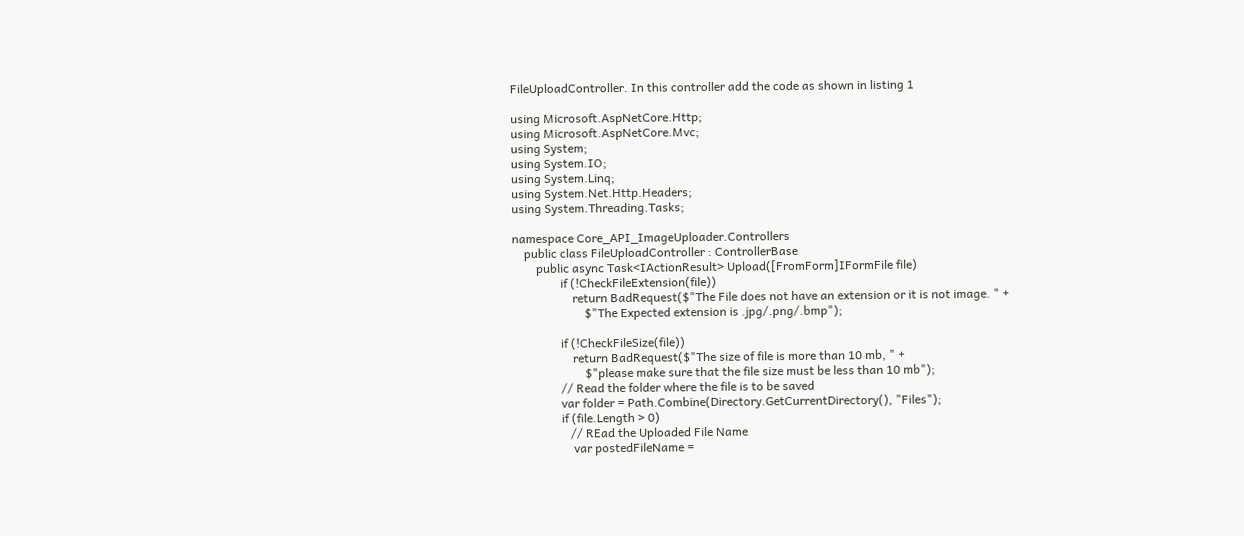FileUploadController. In this controller add the code as shown in listing 1

using Microsoft.AspNetCore.Http;
using Microsoft.AspNetCore.Mvc;
using System;
using System.IO;
using System.Linq;
using System.Net.Http.Headers;
using System.Threading.Tasks;

namespace Core_API_ImageUploader.Controllers
    public class FileUploadController : ControllerBase
        public async Task<IActionResult> Upload([FromForm]IFormFile file)
                if (!CheckFileExtension(file))
                    return BadRequest($"The File does not have an extension or it is not image. " +
                        $"The Expected extension is .jpg/.png/.bmp");

                if (!CheckFileSize(file))
                    return BadRequest($"The size of file is more than 10 mb, " +
                        $"please make sure that the file size must be less than 10 mb");
                // Read the folder where the file is to be saved
                var folder = Path.Combine(Directory.GetCurrentDirectory(), "Files");
                if (file.Length > 0)
                   // REad the Uploaded File Name
                    var postedFileName =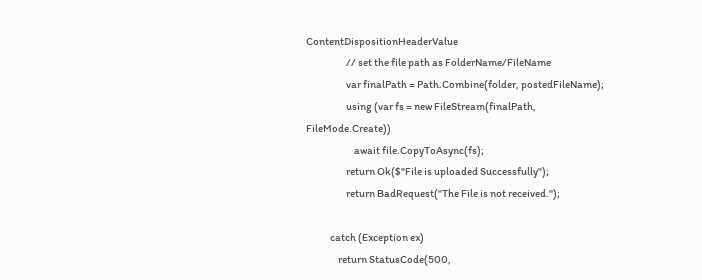ContentDispositionHeaderValue
                    // set the file path as FolderName/FileName
                    var finalPath = Path.Combine(folder, postedFileName);
                    using (var fs = new FileStream(finalPath, FileMode.Create))
                        await file.CopyToAsync(fs);
                    return Ok($"File is uploaded Successfully");
                    return BadRequest("The File is not received.");

            catch (Exception ex)
                return StatusCode(500,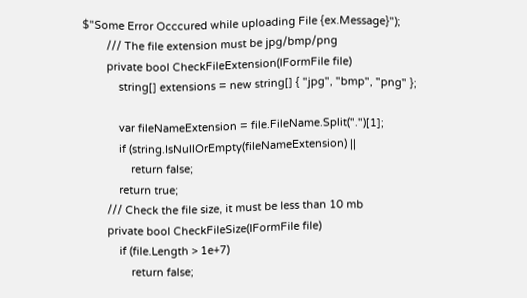$"Some Error Occcured while uploading File {ex.Message}");
        /// The file extension must be jpg/bmp/png
        private bool CheckFileExtension(IFormFile file)
            string[] extensions = new string[] { "jpg", "bmp", "png" };

            var fileNameExtension = file.FileName.Split(".")[1];
            if (string.IsNullOrEmpty(fileNameExtension) ||
                return false;
            return true;
        /// Check the file size, it must be less than 10 mb
        private bool CheckFileSize(IFormFile file)
            if (file.Length > 1e+7)
                return false;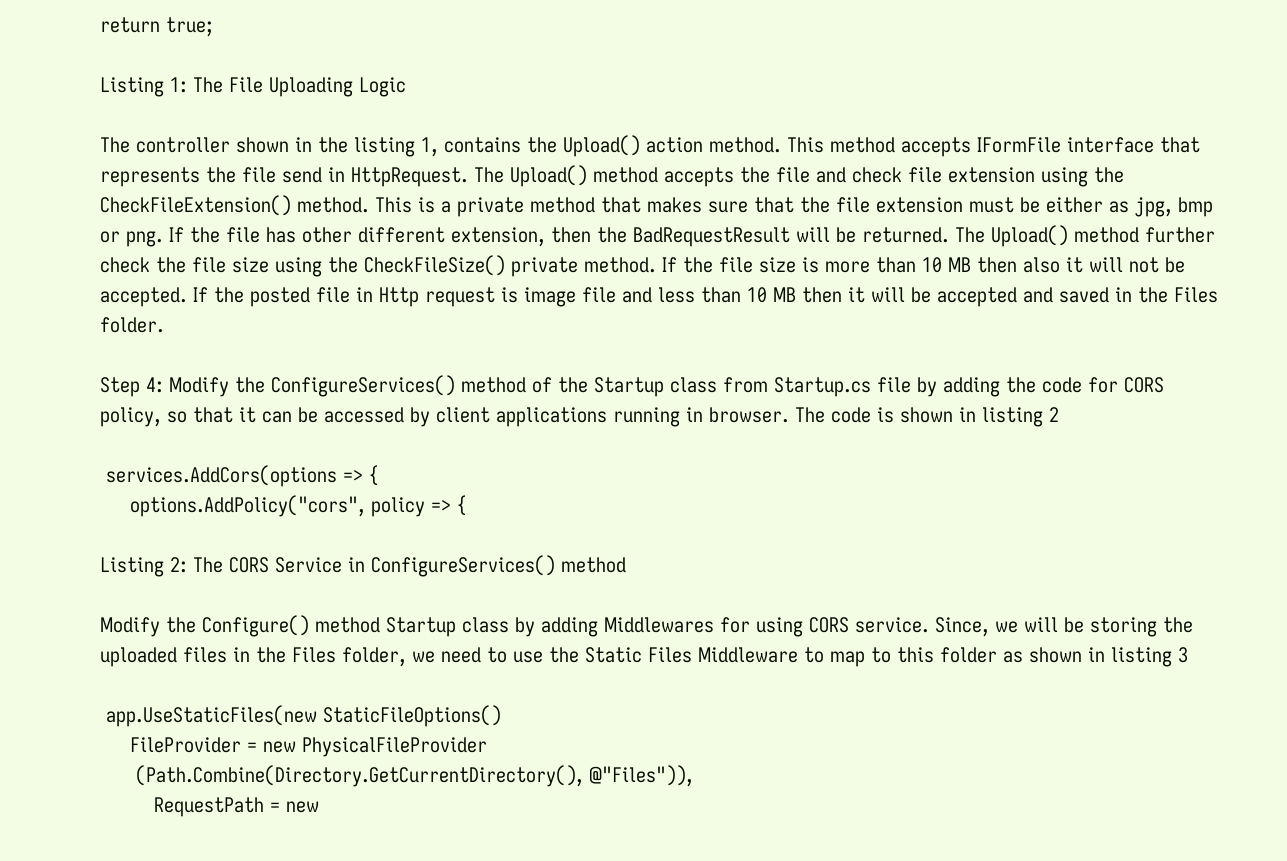return true;

Listing 1: The File Uploading Logic

The controller shown in the listing 1, contains the Upload() action method. This method accepts IFormFile interface that represents the file send in HttpRequest. The Upload() method accepts the file and check file extension using the CheckFileExtension() method. This is a private method that makes sure that the file extension must be either as jpg, bmp or png. If the file has other different extension, then the BadRequestResult will be returned. The Upload() method further check the file size using the CheckFileSize() private method. If the file size is more than 10 MB then also it will not be accepted. If the posted file in Http request is image file and less than 10 MB then it will be accepted and saved in the Files folder.

Step 4: Modify the ConfigureServices() method of the Startup class from Startup.cs file by adding the code for CORS policy, so that it can be accessed by client applications running in browser. The code is shown in listing 2

 services.AddCors(options => {
     options.AddPolicy("cors", policy => {

Listing 2: The CORS Service in ConfigureServices() method

Modify the Configure() method Startup class by adding Middlewares for using CORS service. Since, we will be storing the uploaded files in the Files folder, we need to use the Static Files Middleware to map to this folder as shown in listing 3

 app.UseStaticFiles(new StaticFileOptions()
     FileProvider = new PhysicalFileProvider
      (Path.Combine(Directory.GetCurrentDirectory(), @"Files")),
         RequestPath = new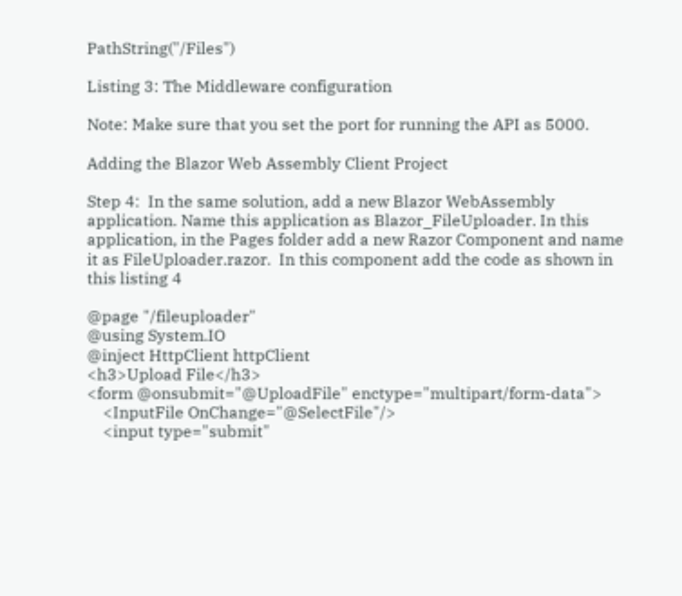PathString("/Files")

Listing 3: The Middleware configuration

Note: Make sure that you set the port for running the API as 5000.

Adding the Blazor Web Assembly Client Project

Step 4:  In the same solution, add a new Blazor WebAssembly application. Name this application as Blazor_FileUploader. In this application, in the Pages folder add a new Razor Component and name it as FileUploader.razor.  In this component add the code as shown in this listing 4

@page "/fileuploader"
@using System.IO
@inject HttpClient httpClient
<h3>Upload File</h3>
<form @onsubmit="@UploadFile" enctype="multipart/form-data">
    <InputFile OnChange="@SelectFile"/>
    <input type="submit"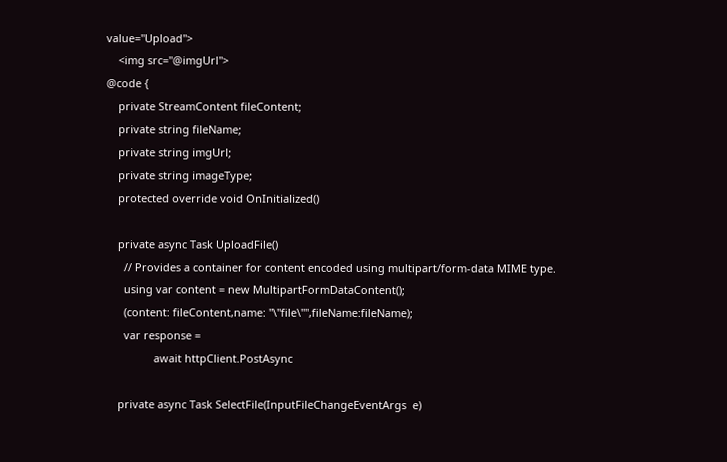value="Upload">
    <img src="@imgUrl">
@code {
    private StreamContent fileContent;
    private string fileName;
    private string imgUrl;
    private string imageType;
    protected override void OnInitialized()

    private async Task UploadFile()
      // Provides a container for content encoded using multipart/form-data MIME type.
      using var content = new MultipartFormDataContent();
      (content: fileContent,name: "\"file\"",fileName:fileName);
      var response =
                await httpClient.PostAsync

    private async Task SelectFile(InputFileChangeEventArgs  e)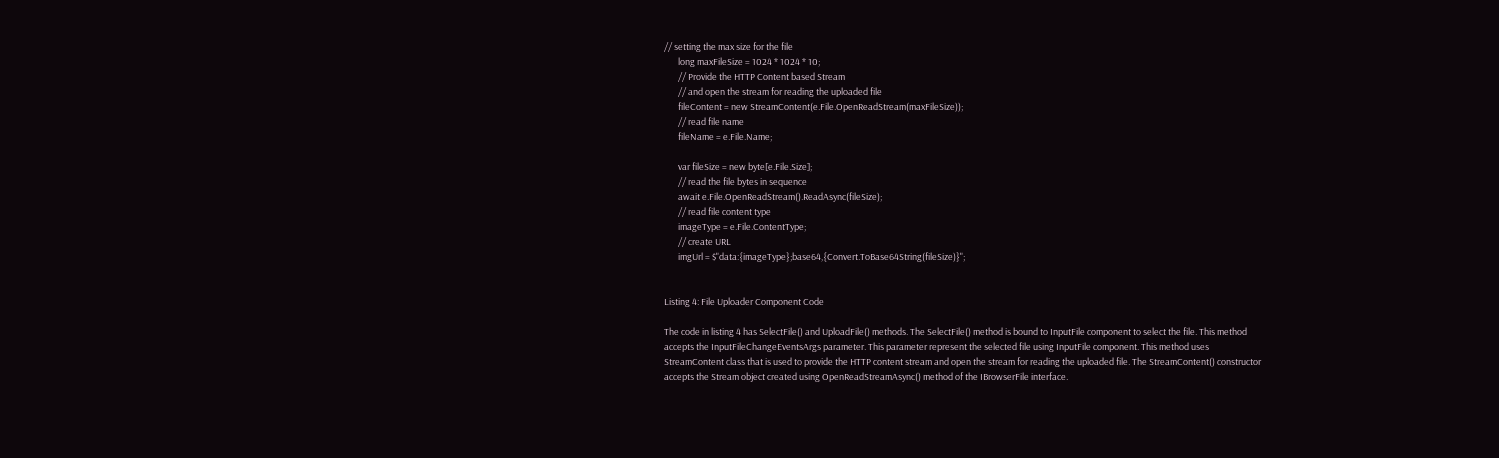// setting the max size for the file
       long maxFileSize = 1024 * 1024 * 10;
       // Provide the HTTP Content based Stream
       // and open the stream for reading the uploaded file
       fileContent = new StreamContent(e.File.OpenReadStream(maxFileSize));
       // read file name
       fileName = e.File.Name;

       var fileSize = new byte[e.File.Size];
       // read the file bytes in sequence
       await e.File.OpenReadStream().ReadAsync(fileSize);
       // read file content type
       imageType = e.File.ContentType;
       // create URL
       imgUrl = $"data:{imageType};base64,{Convert.ToBase64String(fileSize)}";


Listing 4: File Uploader Component Code

The code in listing 4 has SelectFile() and UploadFile() methods. The SelectFile() method is bound to InputFile component to select the file. This method accepts the InputFileChangeEventsArgs parameter. This parameter represent the selected file using InputFile component. This method uses StreamContent class that is used to provide the HTTP content stream and open the stream for reading the uploaded file. The StreamContent() constructor accepts the Stream object created using OpenReadStreamAsync() method of the IBrowserFile interface.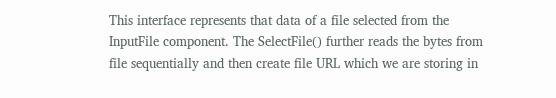This interface represents that data of a file selected from the InputFile component. The SelectFile() further reads the bytes from file sequentially and then create file URL which we are storing in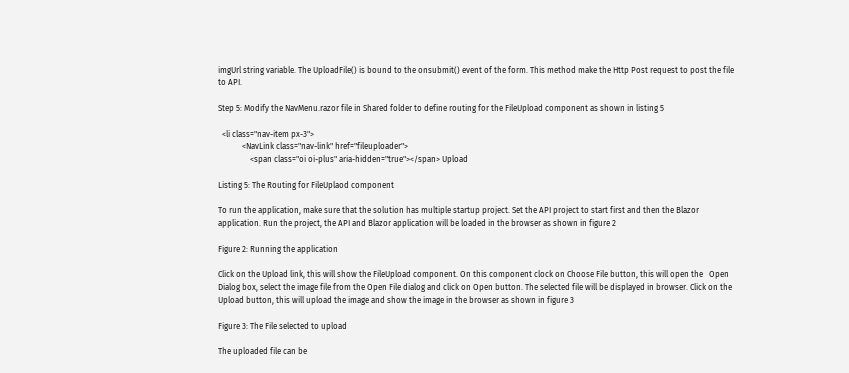imgUrl string variable. The UploadFile() is bound to the onsubmit() event of the form. This method make the Http Post request to post the file to API.

Step 5: Modify the NavMenu.razor file in Shared folder to define routing for the FileUpload component as shown in listing 5

  <li class="nav-item px-3">
            <NavLink class="nav-link" href="fileuploader">
                <span class="oi oi-plus" aria-hidden="true"></span> Upload

Listing 5: The Routing for FileUplaod component

To run the application, make sure that the solution has multiple startup project. Set the API project to start first and then the Blazor application. Run the project, the API and Blazor application will be loaded in the browser as shown in figure 2

Figure 2: Running the application

Click on the Upload link, this will show the FileUpload component. On this component clock on Choose File button, this will open the   Open Dialog box, select the image file from the Open File dialog and click on Open button. The selected file will be displayed in browser. Click on the Upload button, this will upload the image and show the image in the browser as shown in figure 3

Figure 3: The File selected to upload

The uploaded file can be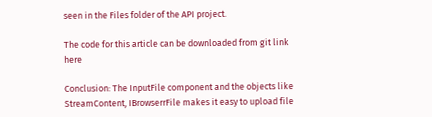seen in the Files folder of the API project.

The code for this article can be downloaded from git link here

Conclusion: The InputFile component and the objects like StreamContent, IBrowserrFile makes it easy to upload file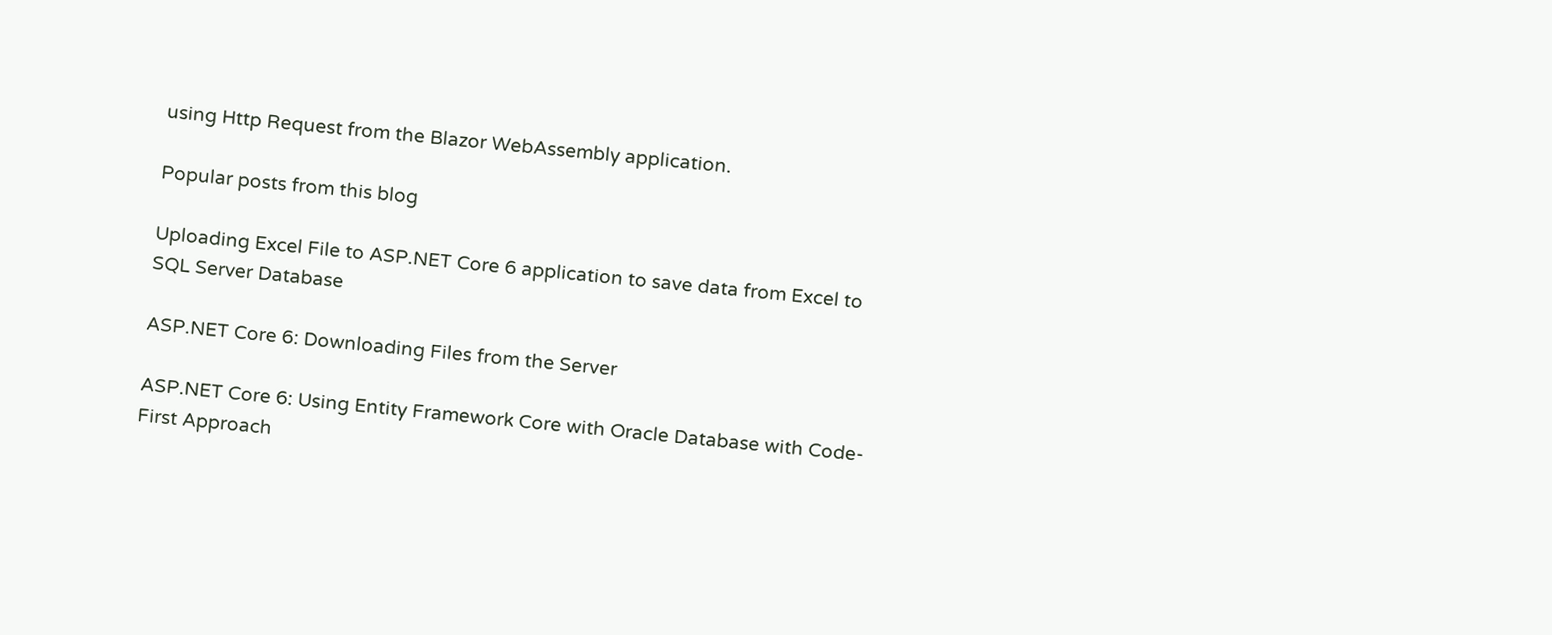using Http Request from the Blazor WebAssembly application.

Popular posts from this blog

Uploading Excel File to ASP.NET Core 6 application to save data from Excel to SQL Server Database

ASP.NET Core 6: Downloading Files from the Server

ASP.NET Core 6: Using Entity Framework Core with Oracle Database with Code-First Approach